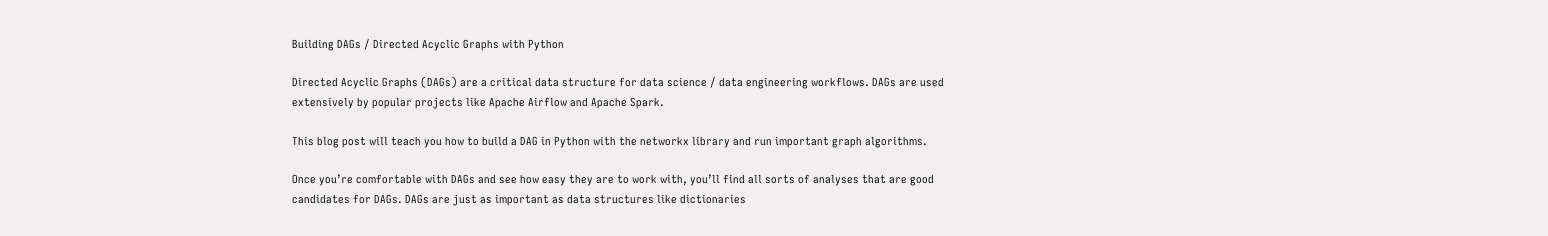Building DAGs / Directed Acyclic Graphs with Python

Directed Acyclic Graphs (DAGs) are a critical data structure for data science / data engineering workflows. DAGs are used extensively by popular projects like Apache Airflow and Apache Spark.

This blog post will teach you how to build a DAG in Python with the networkx library and run important graph algorithms.

Once you’re comfortable with DAGs and see how easy they are to work with, you’ll find all sorts of analyses that are good candidates for DAGs. DAGs are just as important as data structures like dictionaries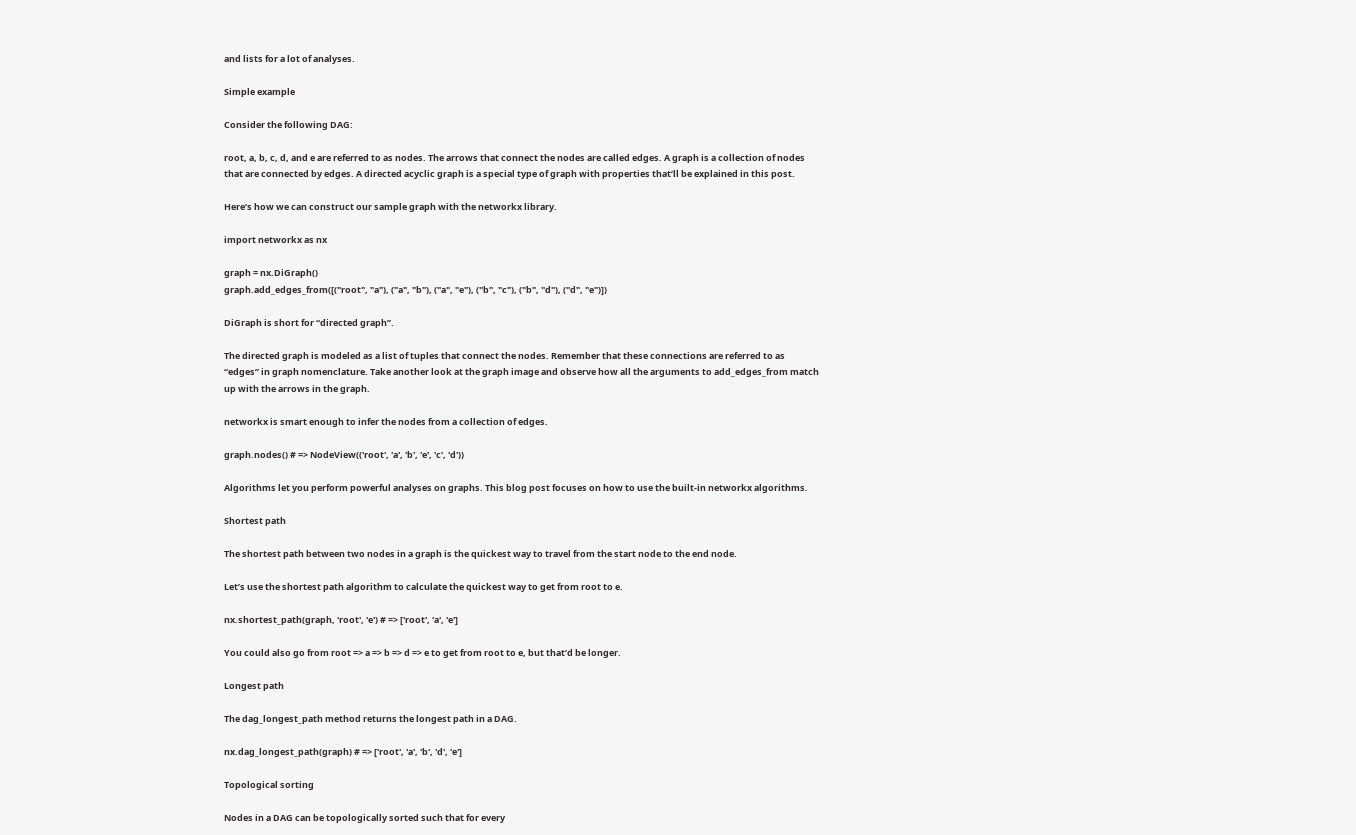and lists for a lot of analyses.

Simple example

Consider the following DAG:

root, a, b, c, d, and e are referred to as nodes. The arrows that connect the nodes are called edges. A graph is a collection of nodes that are connected by edges. A directed acyclic graph is a special type of graph with properties that’ll be explained in this post.

Here’s how we can construct our sample graph with the networkx library.

import networkx as nx

graph = nx.DiGraph()
graph.add_edges_from([("root", "a"), ("a", "b"), ("a", "e"), ("b", "c"), ("b", "d"), ("d", "e")])

DiGraph is short for “directed graph”.

The directed graph is modeled as a list of tuples that connect the nodes. Remember that these connections are referred to as “edges” in graph nomenclature. Take another look at the graph image and observe how all the arguments to add_edges_from match up with the arrows in the graph.

networkx is smart enough to infer the nodes from a collection of edges.

graph.nodes() # => NodeView(('root', 'a', 'b', 'e', 'c', 'd'))

Algorithms let you perform powerful analyses on graphs. This blog post focuses on how to use the built-in networkx algorithms.

Shortest path

The shortest path between two nodes in a graph is the quickest way to travel from the start node to the end node.

Let’s use the shortest path algorithm to calculate the quickest way to get from root to e.

nx.shortest_path(graph, 'root', 'e') # => ['root', 'a', 'e']

You could also go from root => a => b => d => e to get from root to e, but that’d be longer.

Longest path

The dag_longest_path method returns the longest path in a DAG.

nx.dag_longest_path(graph) # => ['root', 'a', 'b', 'd', 'e']

Topological sorting

Nodes in a DAG can be topologically sorted such that for every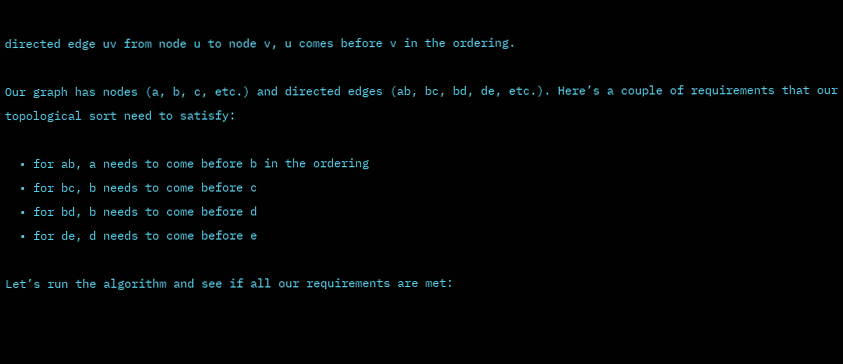directed edge uv from node u to node v, u comes before v in the ordering.

Our graph has nodes (a, b, c, etc.) and directed edges (ab, bc, bd, de, etc.). Here’s a couple of requirements that our topological sort need to satisfy:

  • for ab, a needs to come before b in the ordering
  • for bc, b needs to come before c
  • for bd, b needs to come before d
  • for de, d needs to come before e

Let’s run the algorithm and see if all our requirements are met: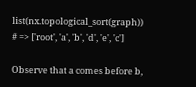list(nx.topological_sort(graph)) # => ['root', 'a', 'b', 'd', 'e', 'c']

Observe that a comes before b,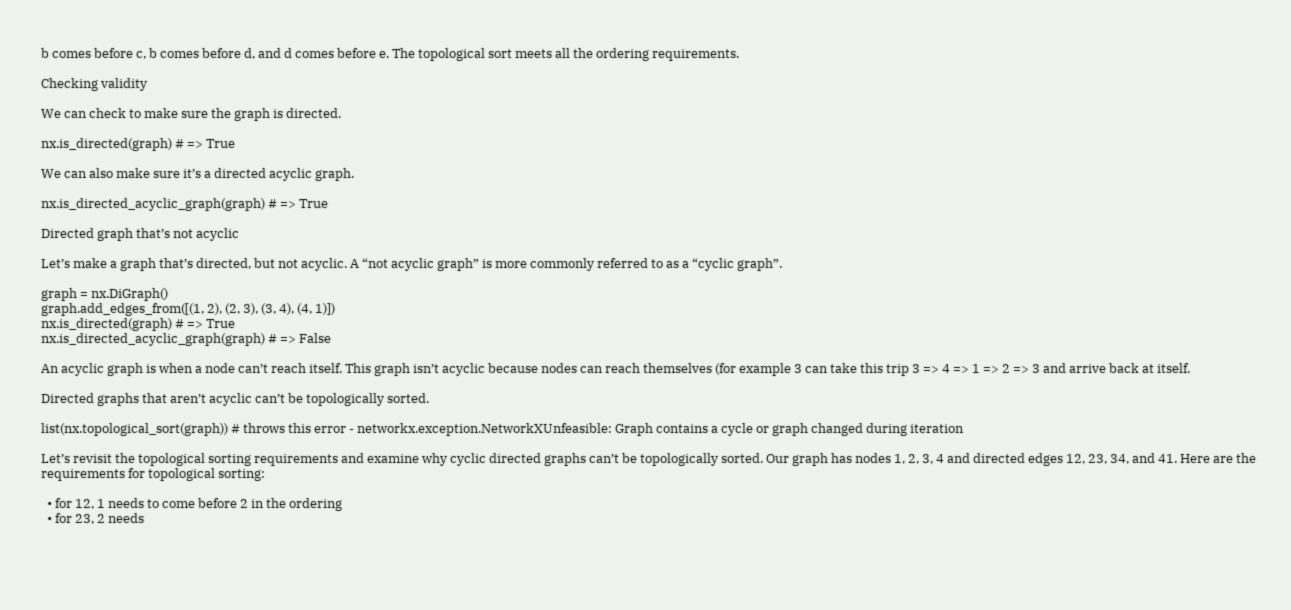b comes before c, b comes before d, and d comes before e. The topological sort meets all the ordering requirements.

Checking validity

We can check to make sure the graph is directed.

nx.is_directed(graph) # => True

We can also make sure it’s a directed acyclic graph.

nx.is_directed_acyclic_graph(graph) # => True

Directed graph that’s not acyclic

Let’s make a graph that’s directed, but not acyclic. A “not acyclic graph” is more commonly referred to as a “cyclic graph”.

graph = nx.DiGraph()
graph.add_edges_from([(1, 2), (2, 3), (3, 4), (4, 1)])
nx.is_directed(graph) # => True
nx.is_directed_acyclic_graph(graph) # => False

An acyclic graph is when a node can’t reach itself. This graph isn’t acyclic because nodes can reach themselves (for example 3 can take this trip 3 => 4 => 1 => 2 => 3 and arrive back at itself.

Directed graphs that aren’t acyclic can’t be topologically sorted.

list(nx.topological_sort(graph)) # throws this error - networkx.exception.NetworkXUnfeasible: Graph contains a cycle or graph changed during iteration

Let’s revisit the topological sorting requirements and examine why cyclic directed graphs can’t be topologically sorted. Our graph has nodes 1, 2, 3, 4 and directed edges 12, 23, 34, and 41. Here are the requirements for topological sorting:

  • for 12, 1 needs to come before 2 in the ordering
  • for 23, 2 needs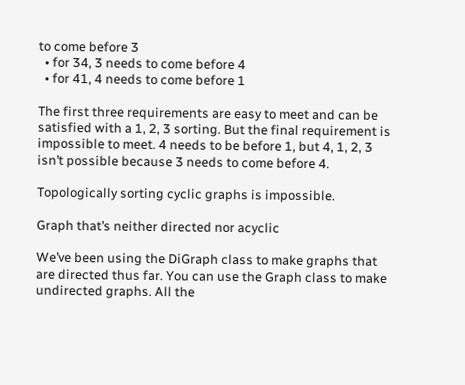to come before 3
  • for 34, 3 needs to come before 4
  • for 41, 4 needs to come before 1

The first three requirements are easy to meet and can be satisfied with a 1, 2, 3 sorting. But the final requirement is impossible to meet. 4 needs to be before 1, but 4, 1, 2, 3 isn’t possible because 3 needs to come before 4.

Topologically sorting cyclic graphs is impossible.

Graph that’s neither directed nor acyclic

We’ve been using the DiGraph class to make graphs that are directed thus far. You can use the Graph class to make undirected graphs. All the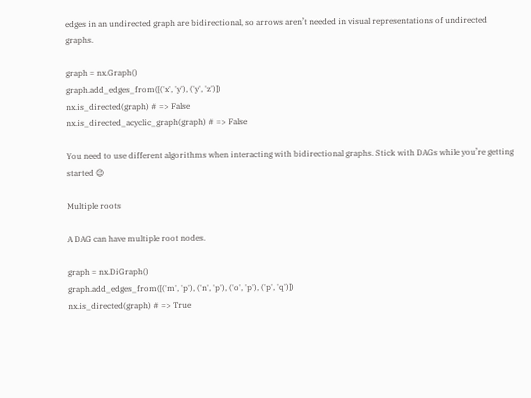edges in an undirected graph are bidirectional, so arrows aren’t needed in visual representations of undirected graphs.

graph = nx.Graph()
graph.add_edges_from([('x', 'y'), ('y', 'z')])
nx.is_directed(graph) # => False
nx.is_directed_acyclic_graph(graph) # => False

You need to use different algorithms when interacting with bidirectional graphs. Stick with DAGs while you’re getting started 😉

Multiple roots

A DAG can have multiple root nodes.

graph = nx.DiGraph()
graph.add_edges_from([('m', 'p'), ('n', 'p'), ('o', 'p'), ('p', 'q')])
nx.is_directed(graph) # => True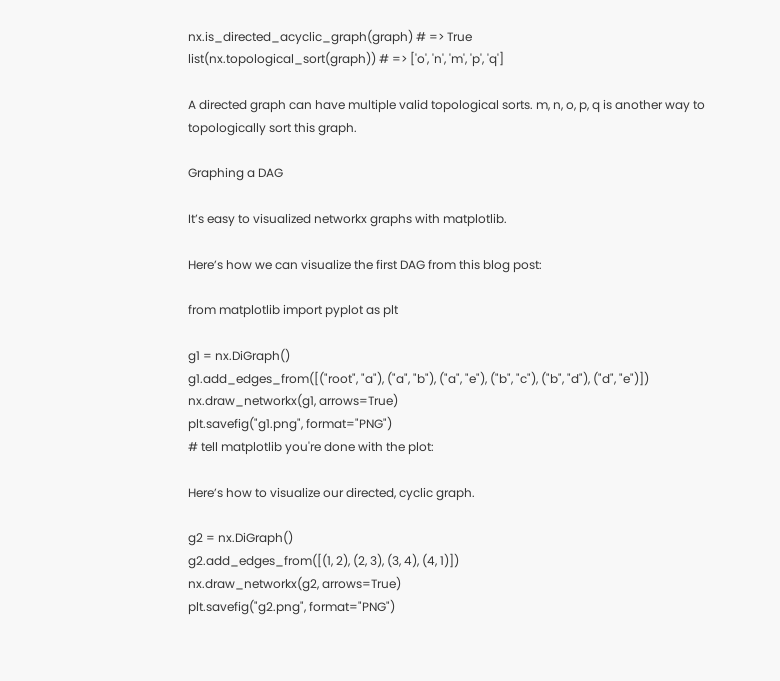nx.is_directed_acyclic_graph(graph) # => True
list(nx.topological_sort(graph)) # => ['o', 'n', 'm', 'p', 'q']

A directed graph can have multiple valid topological sorts. m, n, o, p, q is another way to topologically sort this graph.

Graphing a DAG

It’s easy to visualized networkx graphs with matplotlib.

Here’s how we can visualize the first DAG from this blog post:

from matplotlib import pyplot as plt

g1 = nx.DiGraph()
g1.add_edges_from([("root", "a"), ("a", "b"), ("a", "e"), ("b", "c"), ("b", "d"), ("d", "e")])
nx.draw_networkx(g1, arrows=True)
plt.savefig("g1.png", format="PNG")
# tell matplotlib you're done with the plot:

Here’s how to visualize our directed, cyclic graph.

g2 = nx.DiGraph()
g2.add_edges_from([(1, 2), (2, 3), (3, 4), (4, 1)])
nx.draw_networkx(g2, arrows=True)
plt.savefig("g2.png", format="PNG")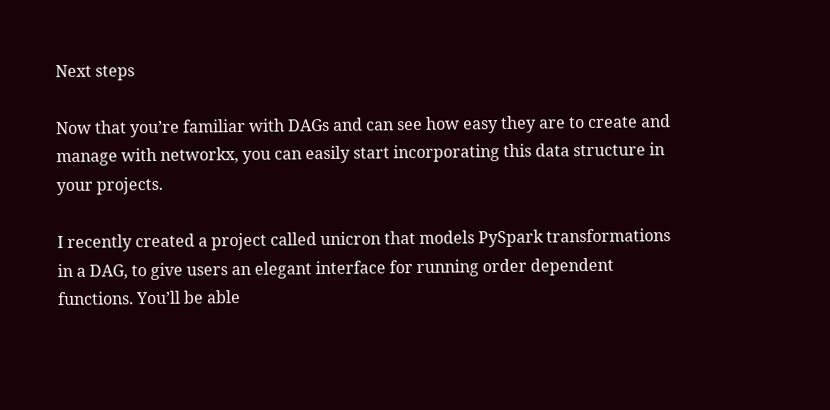Next steps

Now that you’re familiar with DAGs and can see how easy they are to create and manage with networkx, you can easily start incorporating this data structure in your projects.

I recently created a project called unicron that models PySpark transformations in a DAG, to give users an elegant interface for running order dependent functions. You’ll be able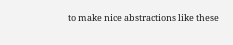to make nice abstractions like these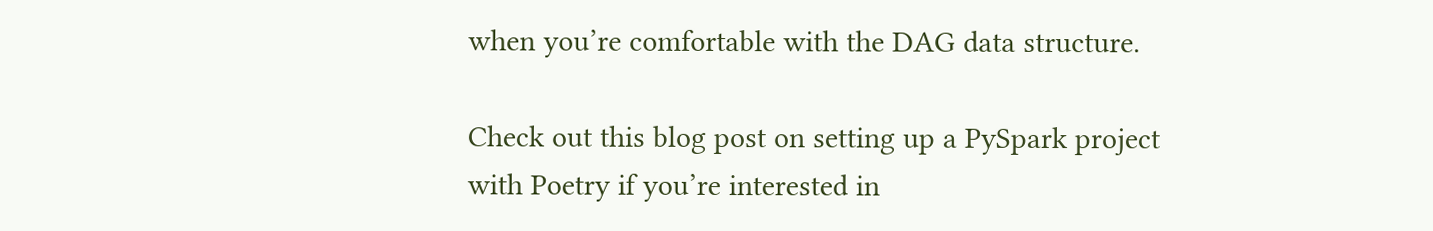when you’re comfortable with the DAG data structure.

Check out this blog post on setting up a PySpark project with Poetry if you’re interested in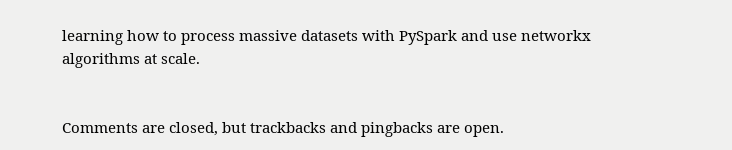learning how to process massive datasets with PySpark and use networkx algorithms at scale.


Comments are closed, but trackbacks and pingbacks are open.